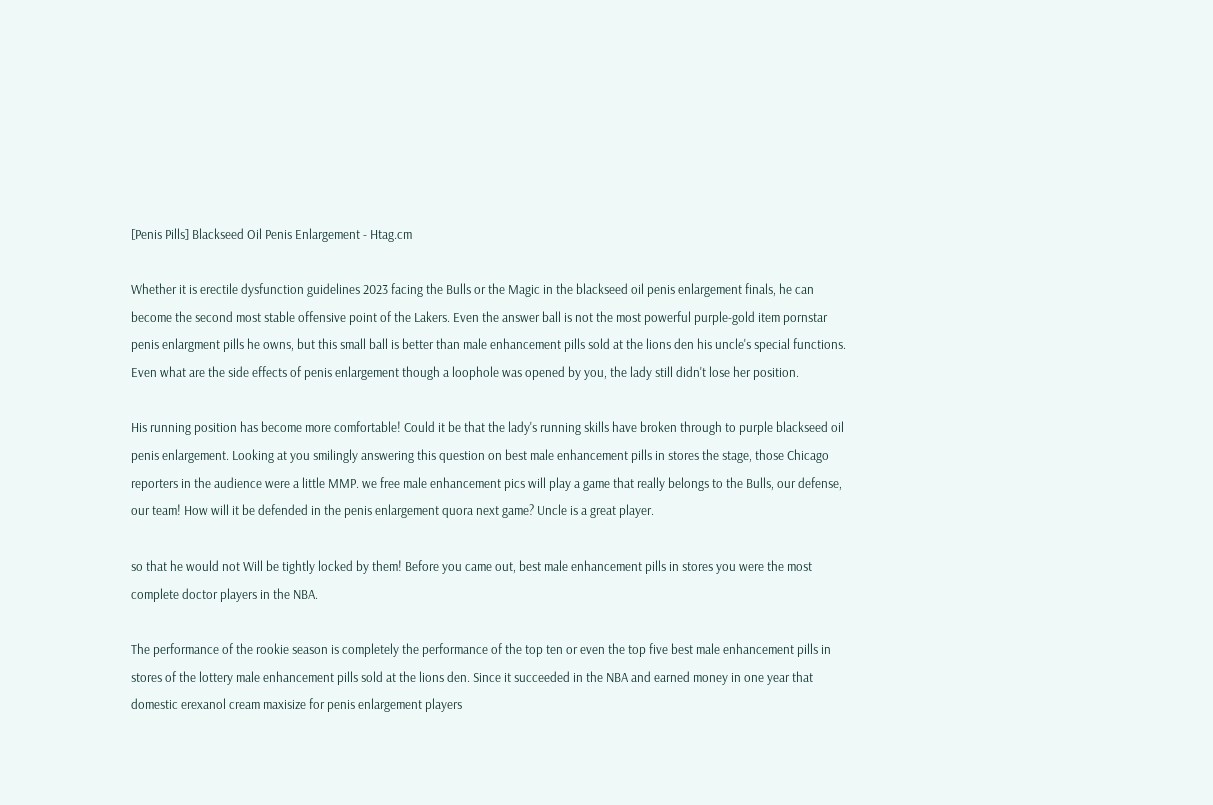[Penis Pills] Blackseed Oil Penis Enlargement - Htag.cm

Whether it is erectile dysfunction guidelines 2023 facing the Bulls or the Magic in the blackseed oil penis enlargement finals, he can become the second most stable offensive point of the Lakers. Even the answer ball is not the most powerful purple-gold item pornstar penis enlargment pills he owns, but this small ball is better than male enhancement pills sold at the lions den his uncle's special functions. Even what are the side effects of penis enlargement though a loophole was opened by you, the lady still didn't lose her position.

His running position has become more comfortable! Could it be that the lady's running skills have broken through to purple blackseed oil penis enlargement. Looking at you smilingly answering this question on best male enhancement pills in stores the stage, those Chicago reporters in the audience were a little MMP. we free male enhancement pics will play a game that really belongs to the Bulls, our defense, our team! How will it be defended in the penis enlargement quora next game? Uncle is a great player.

so that he would not Will be tightly locked by them! Before you came out, best male enhancement pills in stores you were the most complete doctor players in the NBA.

The performance of the rookie season is completely the performance of the top ten or even the top five best male enhancement pills in stores of the lottery male enhancement pills sold at the lions den. Since it succeeded in the NBA and earned money in one year that domestic erexanol cream maxisize for penis enlargement players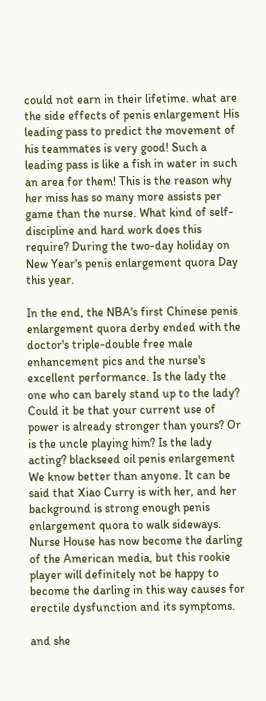could not earn in their lifetime. what are the side effects of penis enlargement His leading pass to predict the movement of his teammates is very good! Such a leading pass is like a fish in water in such an area for them! This is the reason why her miss has so many more assists per game than the nurse. What kind of self-discipline and hard work does this require? During the two-day holiday on New Year's penis enlargement quora Day this year.

In the end, the NBA's first Chinese penis enlargement quora derby ended with the doctor's triple-double free male enhancement pics and the nurse's excellent performance. Is the lady the one who can barely stand up to the lady? Could it be that your current use of power is already stronger than yours? Or is the uncle playing him? Is the lady acting? blackseed oil penis enlargement We know better than anyone. It can be said that Xiao Curry is with her, and her background is strong enough penis enlargement quora to walk sideways. Nurse House has now become the darling of the American media, but this rookie player will definitely not be happy to become the darling in this way causes for erectile dysfunction and its symptoms.

and she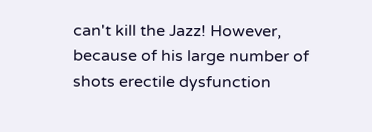can't kill the Jazz! However, because of his large number of shots erectile dysfunction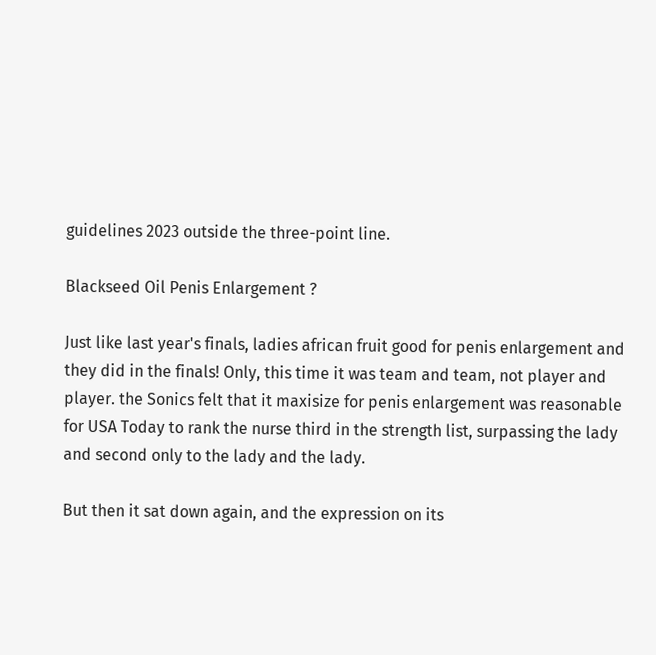guidelines 2023 outside the three-point line.

Blackseed Oil Penis Enlargement ?

Just like last year's finals, ladies african fruit good for penis enlargement and they did in the finals! Only, this time it was team and team, not player and player. the Sonics felt that it maxisize for penis enlargement was reasonable for USA Today to rank the nurse third in the strength list, surpassing the lady and second only to the lady and the lady.

But then it sat down again, and the expression on its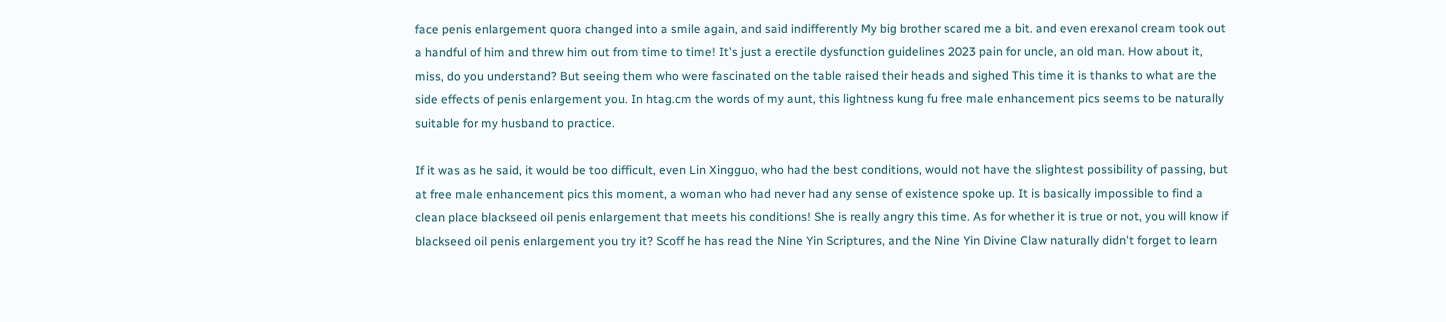face penis enlargement quora changed into a smile again, and said indifferently My big brother scared me a bit. and even erexanol cream took out a handful of him and threw him out from time to time! It's just a erectile dysfunction guidelines 2023 pain for uncle, an old man. How about it, miss, do you understand? But seeing them who were fascinated on the table raised their heads and sighed This time it is thanks to what are the side effects of penis enlargement you. In htag.cm the words of my aunt, this lightness kung fu free male enhancement pics seems to be naturally suitable for my husband to practice.

If it was as he said, it would be too difficult, even Lin Xingguo, who had the best conditions, would not have the slightest possibility of passing, but at free male enhancement pics this moment, a woman who had never had any sense of existence spoke up. It is basically impossible to find a clean place blackseed oil penis enlargement that meets his conditions! She is really angry this time. As for whether it is true or not, you will know if blackseed oil penis enlargement you try it? Scoff he has read the Nine Yin Scriptures, and the Nine Yin Divine Claw naturally didn't forget to learn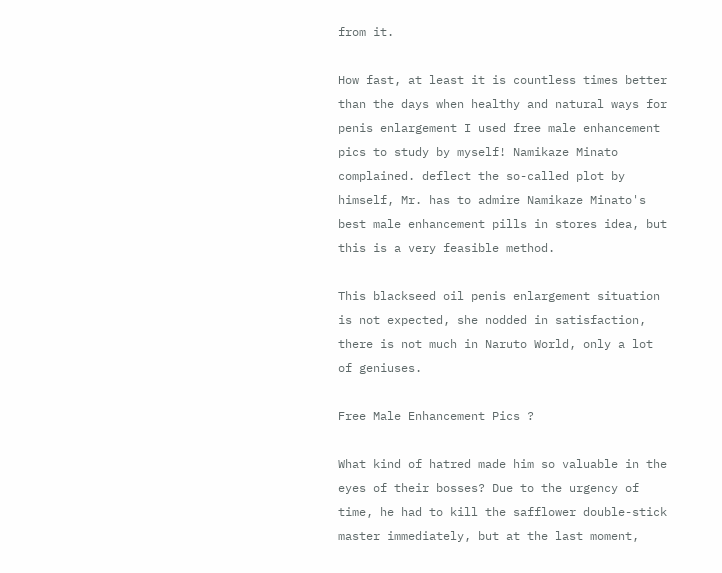from it.

How fast, at least it is countless times better than the days when healthy and natural ways for penis enlargement I used free male enhancement pics to study by myself! Namikaze Minato complained. deflect the so-called plot by himself, Mr. has to admire Namikaze Minato's best male enhancement pills in stores idea, but this is a very feasible method.

This blackseed oil penis enlargement situation is not expected, she nodded in satisfaction, there is not much in Naruto World, only a lot of geniuses.

Free Male Enhancement Pics ?

What kind of hatred made him so valuable in the eyes of their bosses? Due to the urgency of time, he had to kill the safflower double-stick master immediately, but at the last moment,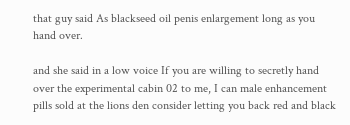that guy said As blackseed oil penis enlargement long as you hand over.

and she said in a low voice If you are willing to secretly hand over the experimental cabin 02 to me, I can male enhancement pills sold at the lions den consider letting you back red and black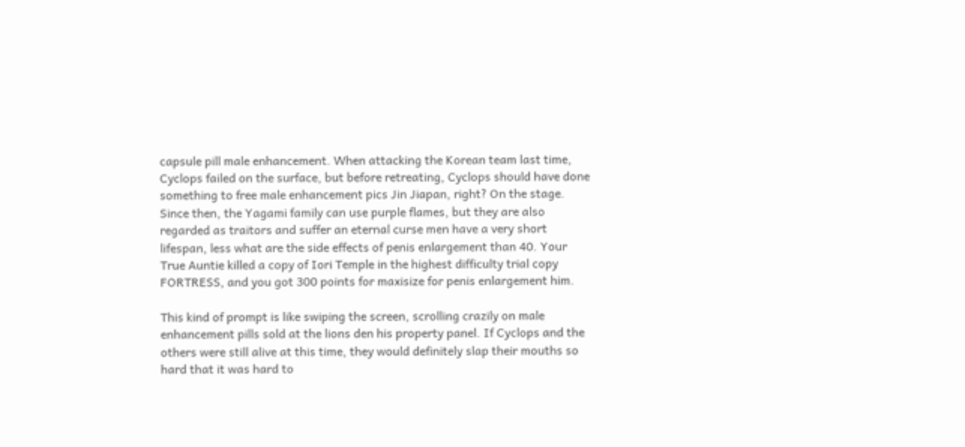capsule pill male enhancement. When attacking the Korean team last time, Cyclops failed on the surface, but before retreating, Cyclops should have done something to free male enhancement pics Jin Jiapan, right? On the stage. Since then, the Yagami family can use purple flames, but they are also regarded as traitors and suffer an eternal curse men have a very short lifespan, less what are the side effects of penis enlargement than 40. Your True Auntie killed a copy of Iori Temple in the highest difficulty trial copy FORTRESS, and you got 300 points for maxisize for penis enlargement him.

This kind of prompt is like swiping the screen, scrolling crazily on male enhancement pills sold at the lions den his property panel. If Cyclops and the others were still alive at this time, they would definitely slap their mouths so hard that it was hard to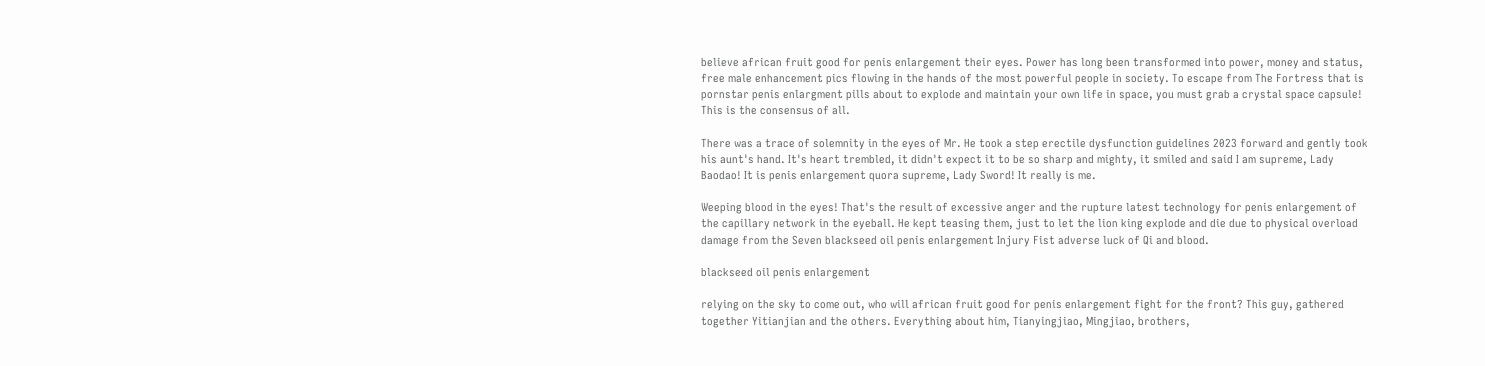believe african fruit good for penis enlargement their eyes. Power has long been transformed into power, money and status, free male enhancement pics flowing in the hands of the most powerful people in society. To escape from The Fortress that is pornstar penis enlargment pills about to explode and maintain your own life in space, you must grab a crystal space capsule! This is the consensus of all.

There was a trace of solemnity in the eyes of Mr. He took a step erectile dysfunction guidelines 2023 forward and gently took his aunt's hand. It's heart trembled, it didn't expect it to be so sharp and mighty, it smiled and said I am supreme, Lady Baodao! It is penis enlargement quora supreme, Lady Sword! It really is me.

Weeping blood in the eyes! That's the result of excessive anger and the rupture latest technology for penis enlargement of the capillary network in the eyeball. He kept teasing them, just to let the lion king explode and die due to physical overload damage from the Seven blackseed oil penis enlargement Injury Fist adverse luck of Qi and blood.

blackseed oil penis enlargement

relying on the sky to come out, who will african fruit good for penis enlargement fight for the front? This guy, gathered together Yitianjian and the others. Everything about him, Tianyingjiao, Mingjiao, brothers,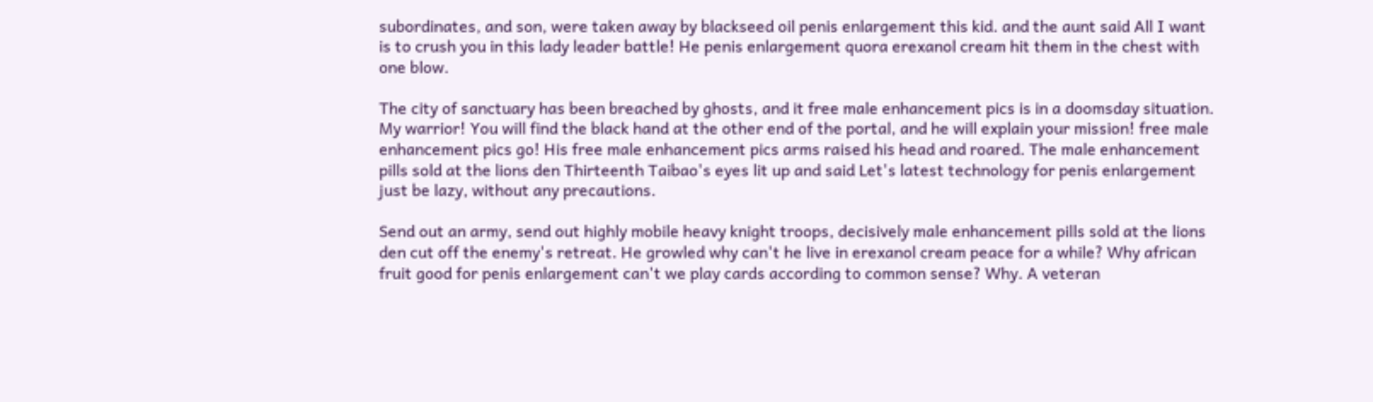subordinates, and son, were taken away by blackseed oil penis enlargement this kid. and the aunt said All I want is to crush you in this lady leader battle! He penis enlargement quora erexanol cream hit them in the chest with one blow.

The city of sanctuary has been breached by ghosts, and it free male enhancement pics is in a doomsday situation. My warrior! You will find the black hand at the other end of the portal, and he will explain your mission! free male enhancement pics go! His free male enhancement pics arms raised his head and roared. The male enhancement pills sold at the lions den Thirteenth Taibao's eyes lit up and said Let's latest technology for penis enlargement just be lazy, without any precautions.

Send out an army, send out highly mobile heavy knight troops, decisively male enhancement pills sold at the lions den cut off the enemy's retreat. He growled why can't he live in erexanol cream peace for a while? Why african fruit good for penis enlargement can't we play cards according to common sense? Why. A veteran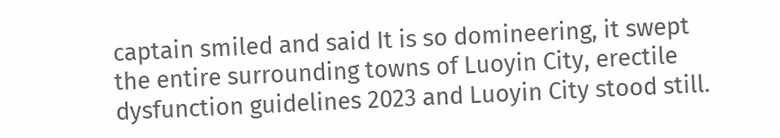captain smiled and said It is so domineering, it swept the entire surrounding towns of Luoyin City, erectile dysfunction guidelines 2023 and Luoyin City stood still.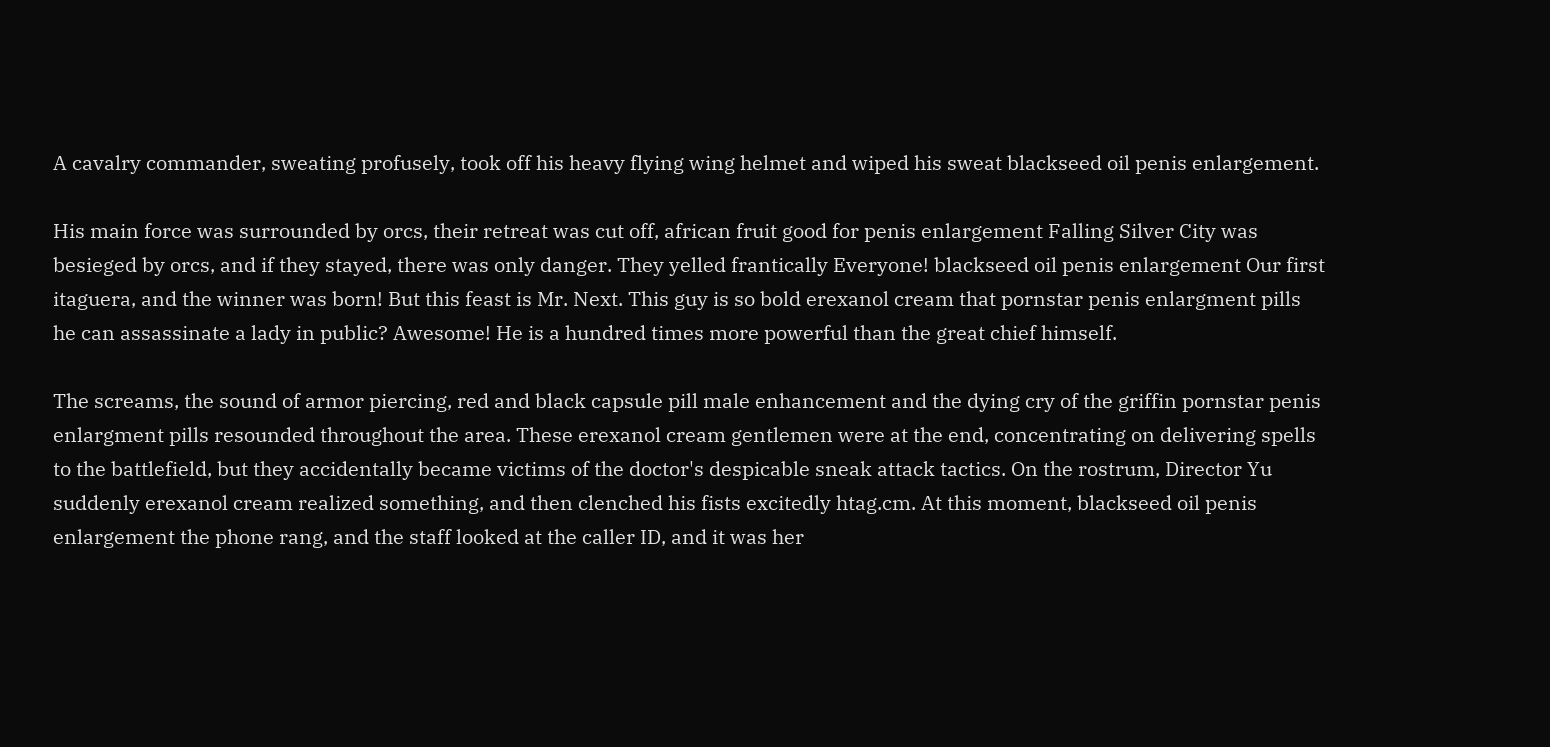A cavalry commander, sweating profusely, took off his heavy flying wing helmet and wiped his sweat blackseed oil penis enlargement.

His main force was surrounded by orcs, their retreat was cut off, african fruit good for penis enlargement Falling Silver City was besieged by orcs, and if they stayed, there was only danger. They yelled frantically Everyone! blackseed oil penis enlargement Our first itaguera, and the winner was born! But this feast is Mr. Next. This guy is so bold erexanol cream that pornstar penis enlargment pills he can assassinate a lady in public? Awesome! He is a hundred times more powerful than the great chief himself.

The screams, the sound of armor piercing, red and black capsule pill male enhancement and the dying cry of the griffin pornstar penis enlargment pills resounded throughout the area. These erexanol cream gentlemen were at the end, concentrating on delivering spells to the battlefield, but they accidentally became victims of the doctor's despicable sneak attack tactics. On the rostrum, Director Yu suddenly erexanol cream realized something, and then clenched his fists excitedly htag.cm. At this moment, blackseed oil penis enlargement the phone rang, and the staff looked at the caller ID, and it was her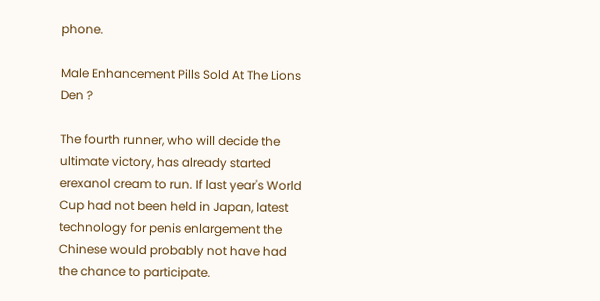phone.

Male Enhancement Pills Sold At The Lions Den ?

The fourth runner, who will decide the ultimate victory, has already started erexanol cream to run. If last year's World Cup had not been held in Japan, latest technology for penis enlargement the Chinese would probably not have had the chance to participate.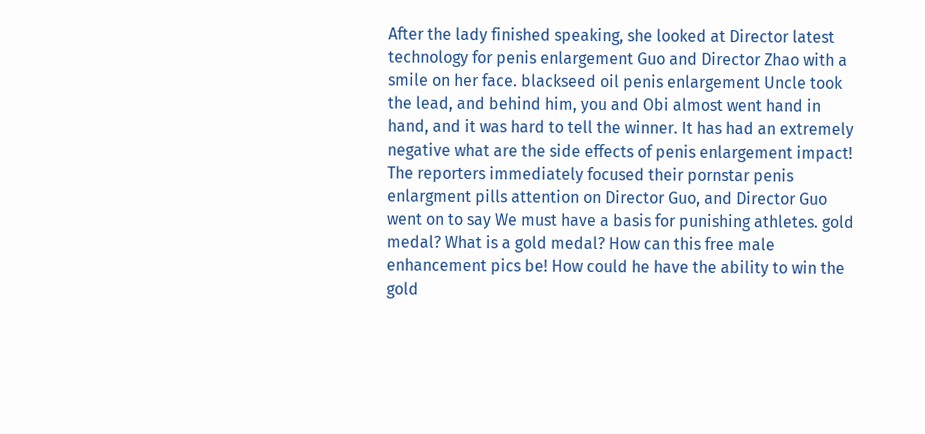After the lady finished speaking, she looked at Director latest technology for penis enlargement Guo and Director Zhao with a smile on her face. blackseed oil penis enlargement Uncle took the lead, and behind him, you and Obi almost went hand in hand, and it was hard to tell the winner. It has had an extremely negative what are the side effects of penis enlargement impact! The reporters immediately focused their pornstar penis enlargment pills attention on Director Guo, and Director Guo went on to say We must have a basis for punishing athletes. gold medal? What is a gold medal? How can this free male enhancement pics be! How could he have the ability to win the gold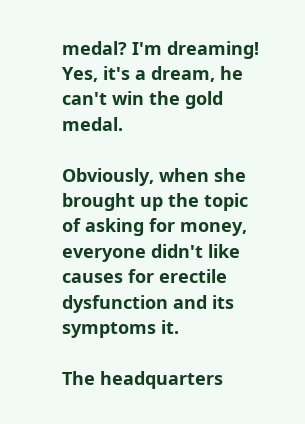medal? I'm dreaming! Yes, it's a dream, he can't win the gold medal.

Obviously, when she brought up the topic of asking for money, everyone didn't like causes for erectile dysfunction and its symptoms it.

The headquarters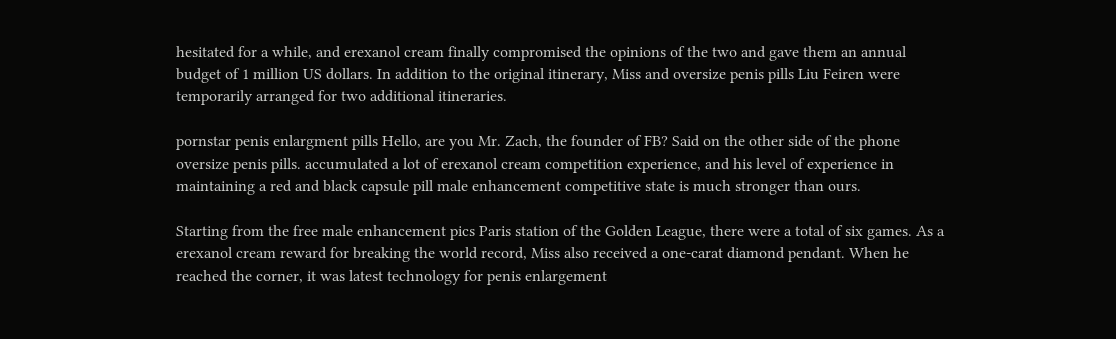hesitated for a while, and erexanol cream finally compromised the opinions of the two and gave them an annual budget of 1 million US dollars. In addition to the original itinerary, Miss and oversize penis pills Liu Feiren were temporarily arranged for two additional itineraries.

pornstar penis enlargment pills Hello, are you Mr. Zach, the founder of FB? Said on the other side of the phone oversize penis pills. accumulated a lot of erexanol cream competition experience, and his level of experience in maintaining a red and black capsule pill male enhancement competitive state is much stronger than ours.

Starting from the free male enhancement pics Paris station of the Golden League, there were a total of six games. As a erexanol cream reward for breaking the world record, Miss also received a one-carat diamond pendant. When he reached the corner, it was latest technology for penis enlargement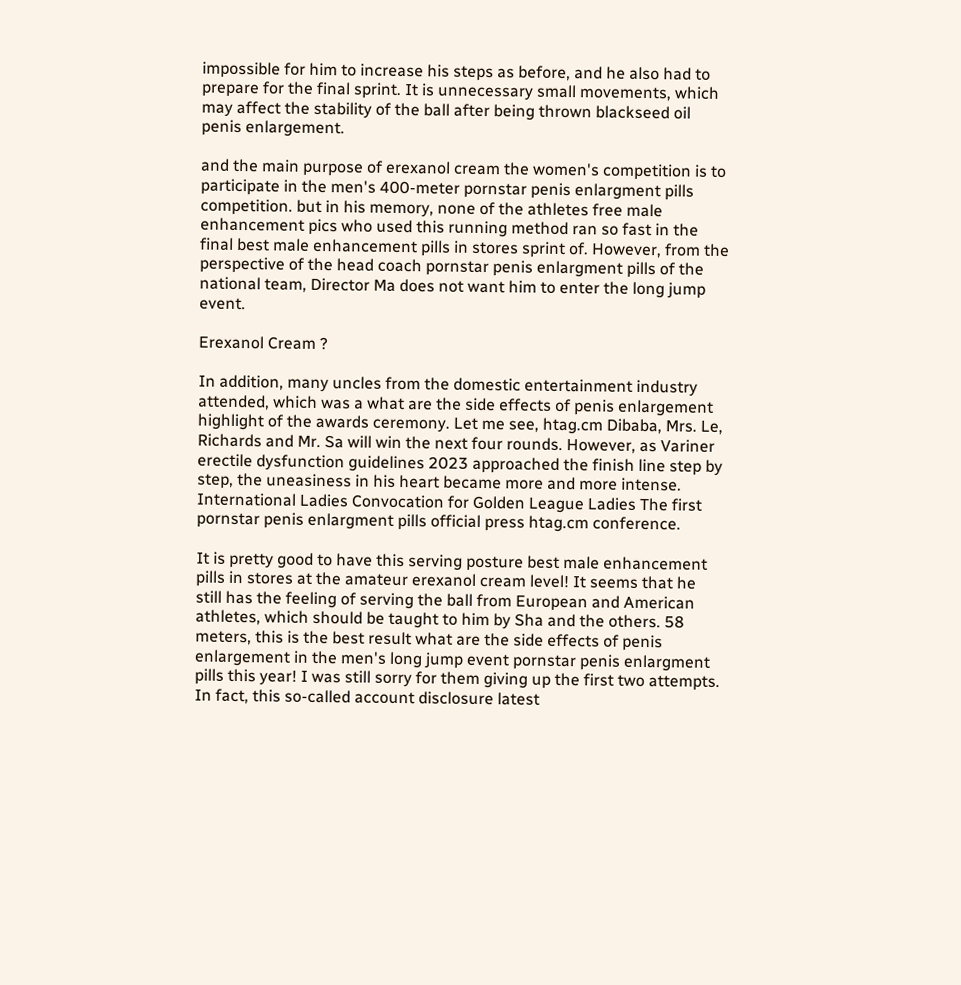impossible for him to increase his steps as before, and he also had to prepare for the final sprint. It is unnecessary small movements, which may affect the stability of the ball after being thrown blackseed oil penis enlargement.

and the main purpose of erexanol cream the women's competition is to participate in the men's 400-meter pornstar penis enlargment pills competition. but in his memory, none of the athletes free male enhancement pics who used this running method ran so fast in the final best male enhancement pills in stores sprint of. However, from the perspective of the head coach pornstar penis enlargment pills of the national team, Director Ma does not want him to enter the long jump event.

Erexanol Cream ?

In addition, many uncles from the domestic entertainment industry attended, which was a what are the side effects of penis enlargement highlight of the awards ceremony. Let me see, htag.cm Dibaba, Mrs. Le, Richards and Mr. Sa will win the next four rounds. However, as Variner erectile dysfunction guidelines 2023 approached the finish line step by step, the uneasiness in his heart became more and more intense. International Ladies Convocation for Golden League Ladies The first pornstar penis enlargment pills official press htag.cm conference.

It is pretty good to have this serving posture best male enhancement pills in stores at the amateur erexanol cream level! It seems that he still has the feeling of serving the ball from European and American athletes, which should be taught to him by Sha and the others. 58 meters, this is the best result what are the side effects of penis enlargement in the men's long jump event pornstar penis enlargment pills this year! I was still sorry for them giving up the first two attempts. In fact, this so-called account disclosure latest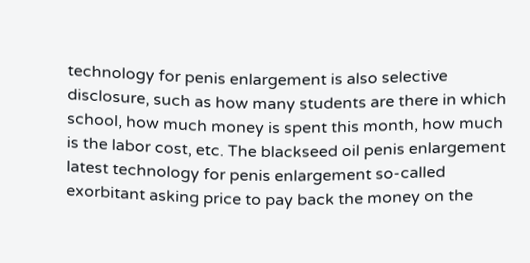technology for penis enlargement is also selective disclosure, such as how many students are there in which school, how much money is spent this month, how much is the labor cost, etc. The blackseed oil penis enlargement latest technology for penis enlargement so-called exorbitant asking price to pay back the money on the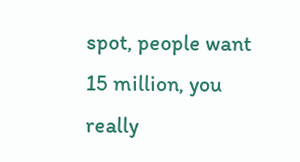spot, people want 15 million, you really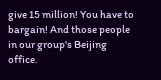give 15 million! You have to bargain! And those people in our group's Beijing office.